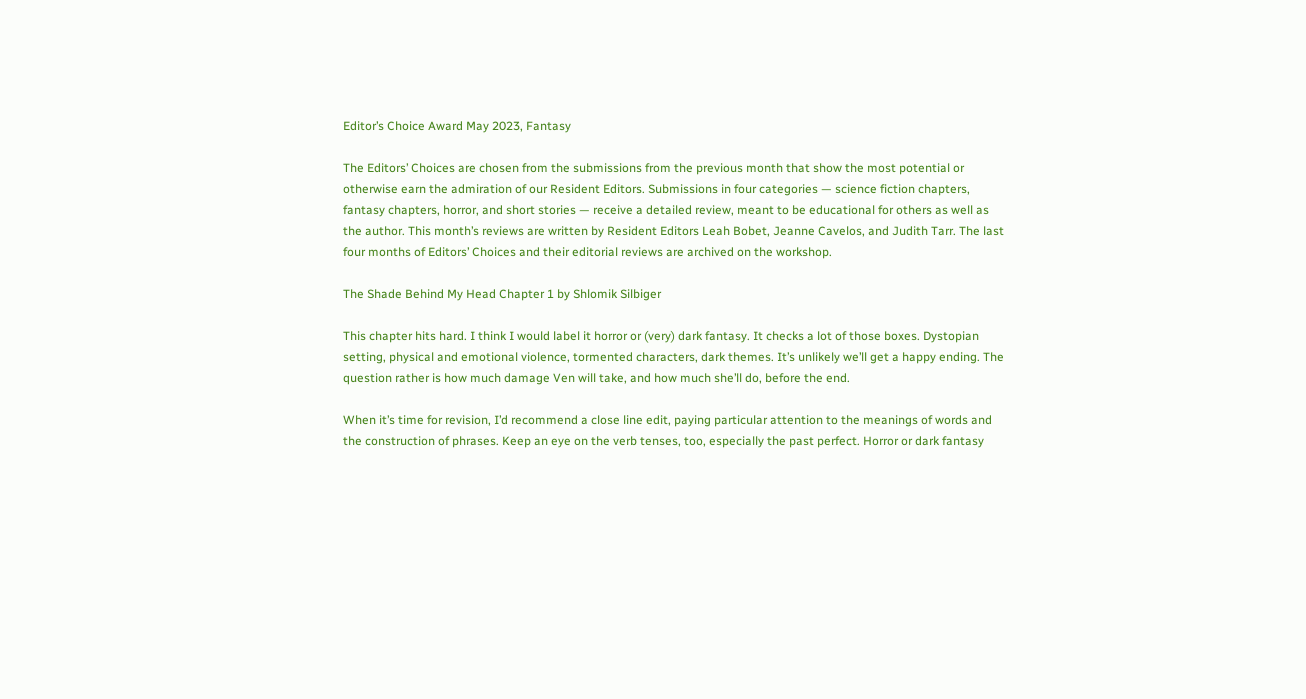Editor’s Choice Award May 2023, Fantasy

The Editors’ Choices are chosen from the submissions from the previous month that show the most potential or otherwise earn the admiration of our Resident Editors. Submissions in four categories — science fiction chapters, fantasy chapters, horror, and short stories — receive a detailed review, meant to be educational for others as well as the author. This month’s reviews are written by Resident Editors Leah Bobet, Jeanne Cavelos, and Judith Tarr. The last four months of Editors’ Choices and their editorial reviews are archived on the workshop.

The Shade Behind My Head Chapter 1 by Shlomik Silbiger

This chapter hits hard. I think I would label it horror or (very) dark fantasy. It checks a lot of those boxes. Dystopian setting, physical and emotional violence, tormented characters, dark themes. It’s unlikely we’ll get a happy ending. The question rather is how much damage Ven will take, and how much she’ll do, before the end.

When it’s time for revision, I’d recommend a close line edit, paying particular attention to the meanings of words and the construction of phrases. Keep an eye on the verb tenses, too, especially the past perfect. Horror or dark fantasy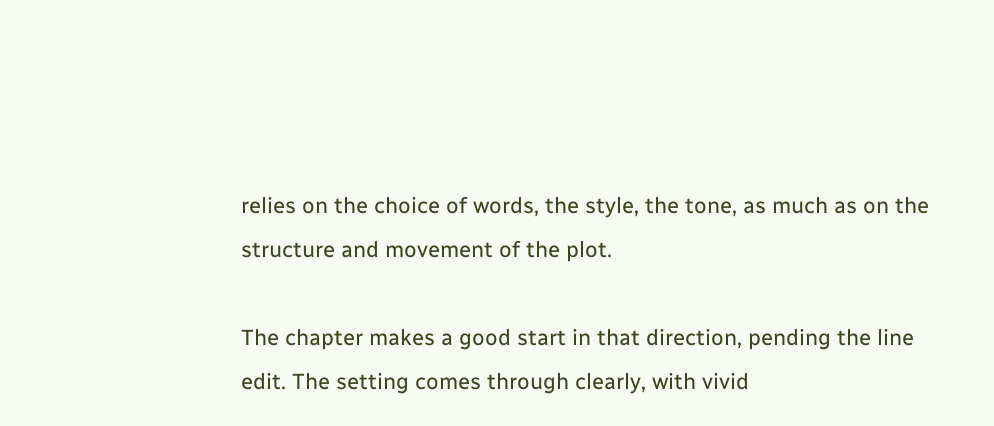relies on the choice of words, the style, the tone, as much as on the structure and movement of the plot.

The chapter makes a good start in that direction, pending the line edit. The setting comes through clearly, with vivid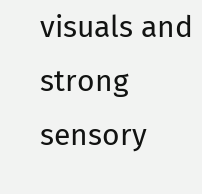visuals and strong sensory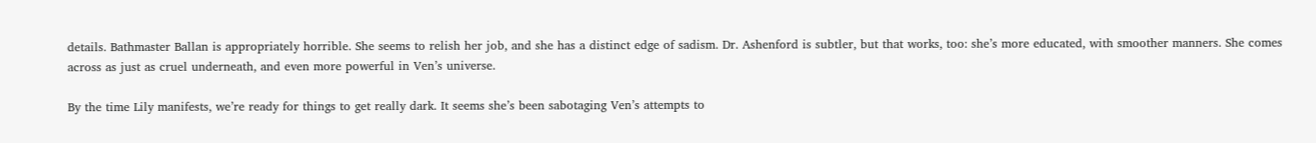details. Bathmaster Ballan is appropriately horrible. She seems to relish her job, and she has a distinct edge of sadism. Dr. Ashenford is subtler, but that works, too: she’s more educated, with smoother manners. She comes across as just as cruel underneath, and even more powerful in Ven’s universe.

By the time Lily manifests, we’re ready for things to get really dark. It seems she’s been sabotaging Ven’s attempts to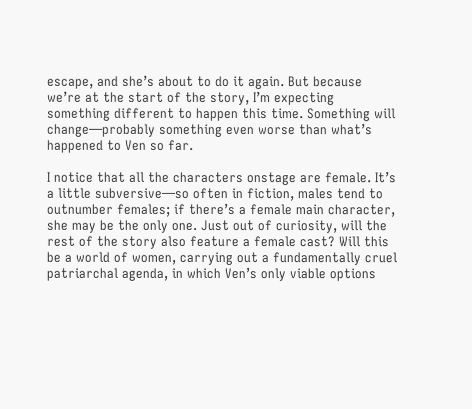escape, and she’s about to do it again. But because we’re at the start of the story, I’m expecting something different to happen this time. Something will change—probably something even worse than what’s happened to Ven so far.

I notice that all the characters onstage are female. It’s a little subversive—so often in fiction, males tend to outnumber females; if there’s a female main character, she may be the only one. Just out of curiosity, will the rest of the story also feature a female cast? Will this be a world of women, carrying out a fundamentally cruel patriarchal agenda, in which Ven’s only viable options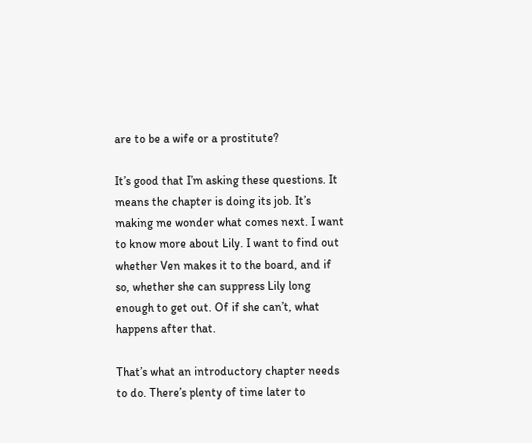are to be a wife or a prostitute?

It’s good that I’m asking these questions. It means the chapter is doing its job. It’s making me wonder what comes next. I want to know more about Lily. I want to find out whether Ven makes it to the board, and if so, whether she can suppress Lily long enough to get out. Of if she can’t, what happens after that.

That’s what an introductory chapter needs to do. There’s plenty of time later to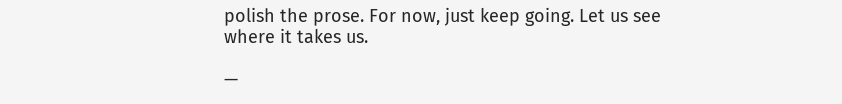polish the prose. For now, just keep going. Let us see where it takes us.

—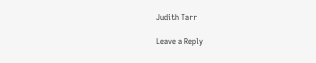Judith Tarr

Leave a Reply